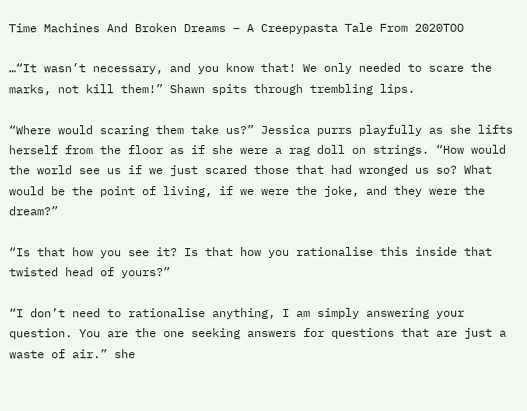Time Machines And Broken Dreams – A Creepypasta Tale From 2020TOO

…“It wasn’t necessary, and you know that! We only needed to scare the marks, not kill them!” Shawn spits through trembling lips.

“Where would scaring them take us?” Jessica purrs playfully as she lifts herself from the floor as if she were a rag doll on strings. “How would the world see us if we just scared those that had wronged us so? What would be the point of living, if we were the joke, and they were the dream?”

“Is that how you see it? Is that how you rationalise this inside that twisted head of yours?”

“I don’t need to rationalise anything, I am simply answering your question. You are the one seeking answers for questions that are just a waste of air.” she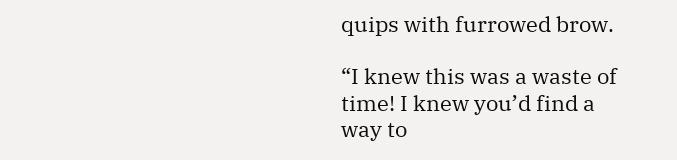quips with furrowed brow.

“I knew this was a waste of time! I knew you’d find a way to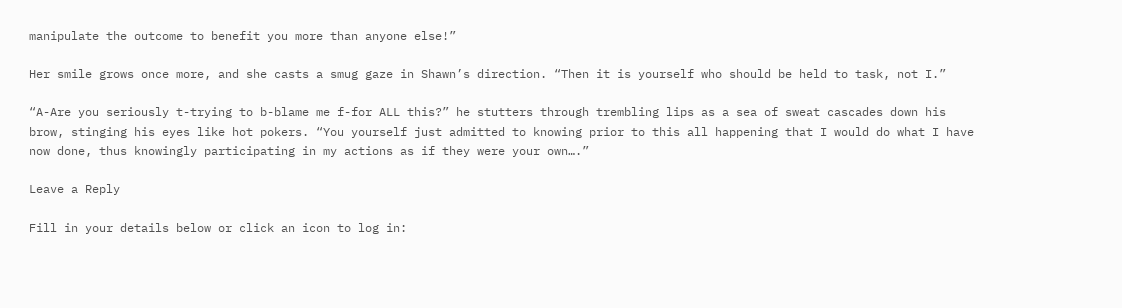manipulate the outcome to benefit you more than anyone else!”

Her smile grows once more, and she casts a smug gaze in Shawn’s direction. “Then it is yourself who should be held to task, not I.”

“A-Are you seriously t-trying to b-blame me f-for ALL this?” he stutters through trembling lips as a sea of sweat cascades down his brow, stinging his eyes like hot pokers. “You yourself just admitted to knowing prior to this all happening that I would do what I have now done, thus knowingly participating in my actions as if they were your own….”

Leave a Reply

Fill in your details below or click an icon to log in: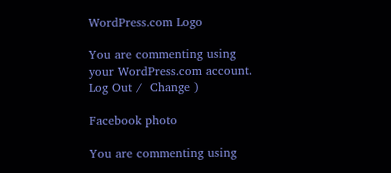WordPress.com Logo

You are commenting using your WordPress.com account. Log Out /  Change )

Facebook photo

You are commenting using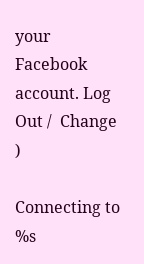your Facebook account. Log Out /  Change )

Connecting to %s